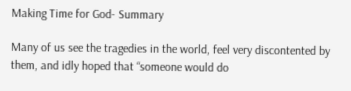Making Time for God- Summary

Many of us see the tragedies in the world, feel very discontented by them, and idly hoped that “someone would do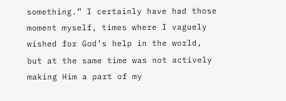something.” I certainly have had those moment myself, times where I vaguely wished for God’s help in the world, but at the same time was not actively making Him a part of my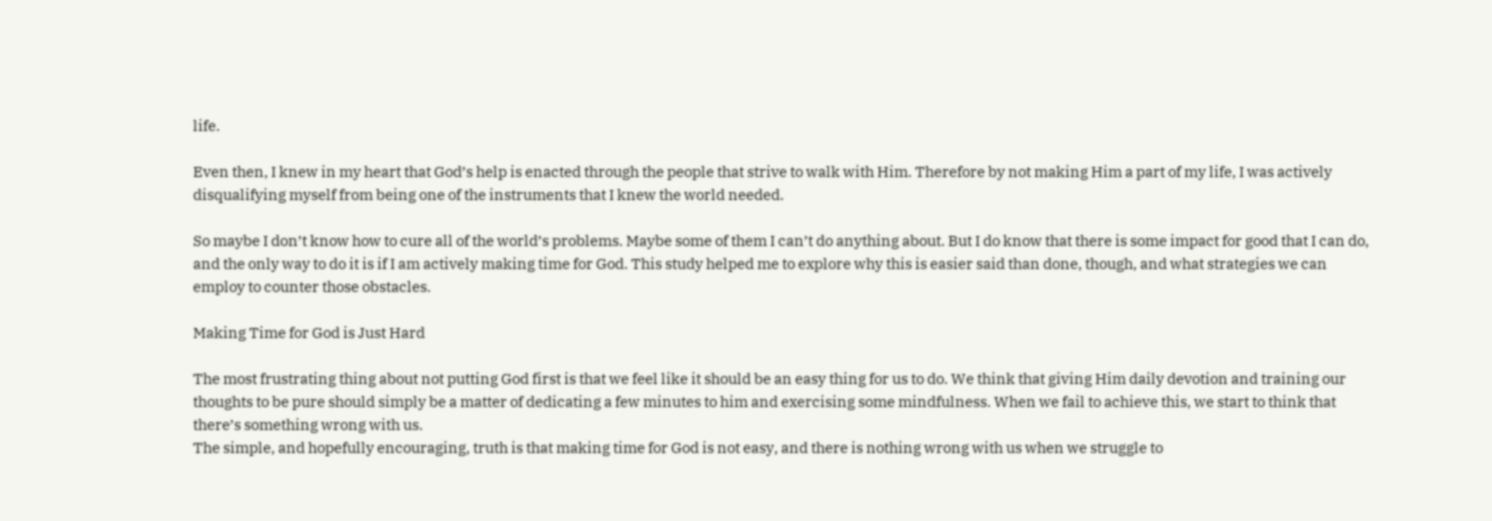life.

Even then, I knew in my heart that God’s help is enacted through the people that strive to walk with Him. Therefore by not making Him a part of my life, I was actively disqualifying myself from being one of the instruments that I knew the world needed.

So maybe I don’t know how to cure all of the world’s problems. Maybe some of them I can’t do anything about. But I do know that there is some impact for good that I can do, and the only way to do it is if I am actively making time for God. This study helped me to explore why this is easier said than done, though, and what strategies we can employ to counter those obstacles.

Making Time for God is Just Hard

The most frustrating thing about not putting God first is that we feel like it should be an easy thing for us to do. We think that giving Him daily devotion and training our thoughts to be pure should simply be a matter of dedicating a few minutes to him and exercising some mindfulness. When we fail to achieve this, we start to think that there’s something wrong with us.
The simple, and hopefully encouraging, truth is that making time for God is not easy, and there is nothing wrong with us when we struggle to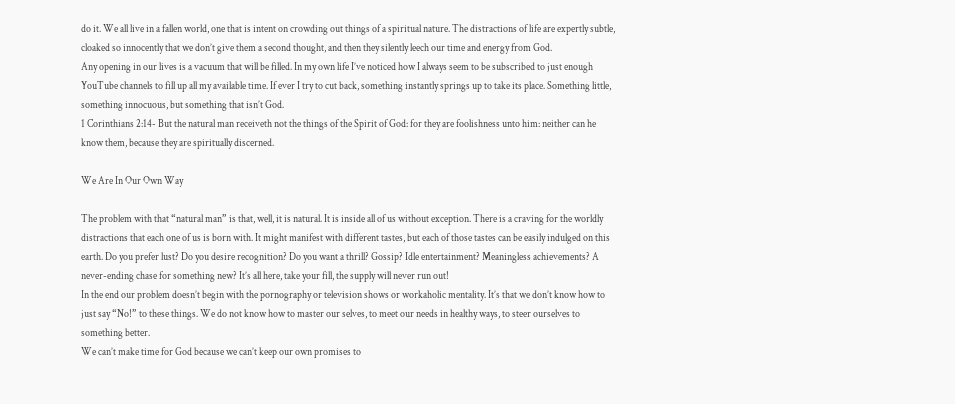do it. We all live in a fallen world, one that is intent on crowding out things of a spiritual nature. The distractions of life are expertly subtle, cloaked so innocently that we don’t give them a second thought, and then they silently leech our time and energy from God.
Any opening in our lives is a vacuum that will be filled. In my own life I’ve noticed how I always seem to be subscribed to just enough YouTube channels to fill up all my available time. If ever I try to cut back, something instantly springs up to take its place. Something little, something innocuous, but something that isn’t God.
1 Corinthians 2:14- But the natural man receiveth not the things of the Spirit of God: for they are foolishness unto him: neither can he know them, because they are spiritually discerned.

We Are In Our Own Way

The problem with that “natural man” is that, well, it is natural. It is inside all of us without exception. There is a craving for the worldly distractions that each one of us is born with. It might manifest with different tastes, but each of those tastes can be easily indulged on this earth. Do you prefer lust? Do you desire recognition? Do you want a thrill? Gossip? Idle entertainment? Meaningless achievements? A never-ending chase for something new? It’s all here, take your fill, the supply will never run out!
In the end our problem doesn’t begin with the pornography or television shows or workaholic mentality. It’s that we don’t know how to just say “No!” to these things. We do not know how to master our selves, to meet our needs in healthy ways, to steer ourselves to something better.
We can’t make time for God because we can’t keep our own promises to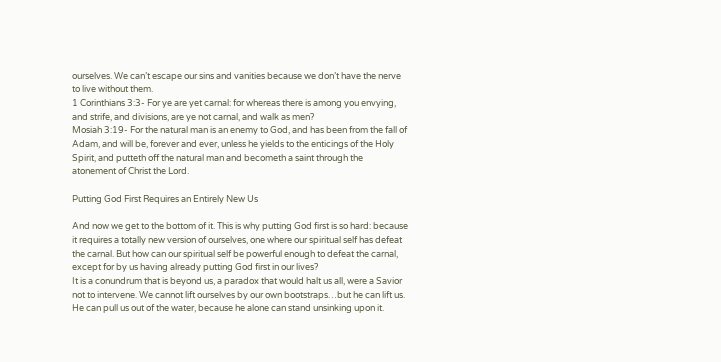ourselves. We can’t escape our sins and vanities because we don’t have the nerve to live without them.
1 Corinthians 3:3- For ye are yet carnal: for whereas there is among you envying, and strife, and divisions, are ye not carnal, and walk as men?
Mosiah 3:19- For the natural man is an enemy to God, and has been from the fall of Adam, and will be, forever and ever, unless he yields to the enticings of the Holy Spirit, and putteth off the natural man and becometh a saint through the atonement of Christ the Lord.

Putting God First Requires an Entirely New Us

And now we get to the bottom of it. This is why putting God first is so hard: because it requires a totally new version of ourselves, one where our spiritual self has defeat the carnal. But how can our spiritual self be powerful enough to defeat the carnal, except for by us having already putting God first in our lives?
It is a conundrum that is beyond us, a paradox that would halt us all, were a Savior not to intervene. We cannot lift ourselves by our own bootstraps…but he can lift us. He can pull us out of the water, because he alone can stand unsinking upon it.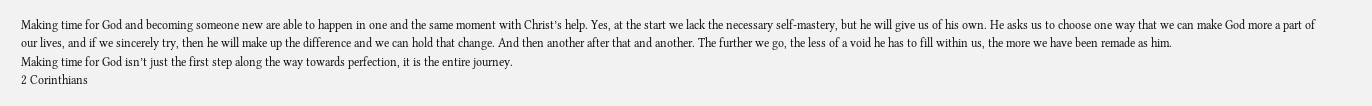Making time for God and becoming someone new are able to happen in one and the same moment with Christ’s help. Yes, at the start we lack the necessary self-mastery, but he will give us of his own. He asks us to choose one way that we can make God more a part of our lives, and if we sincerely try, then he will make up the difference and we can hold that change. And then another after that and another. The further we go, the less of a void he has to fill within us, the more we have been remade as him.
Making time for God isn’t just the first step along the way towards perfection, it is the entire journey.
2 Corinthians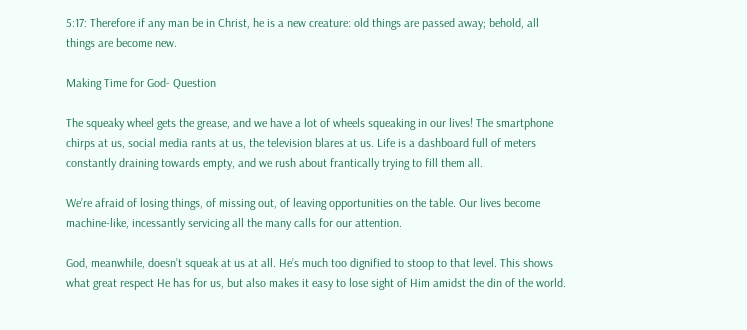5:17: Therefore if any man be in Christ, he is a new creature: old things are passed away; behold, all things are become new.

Making Time for God- Question

The squeaky wheel gets the grease, and we have a lot of wheels squeaking in our lives! The smartphone chirps at us, social media rants at us, the television blares at us. Life is a dashboard full of meters constantly draining towards empty, and we rush about frantically trying to fill them all.

We’re afraid of losing things, of missing out, of leaving opportunities on the table. Our lives become machine-like, incessantly servicing all the many calls for our attention.

God, meanwhile, doesn’t squeak at us at all. He’s much too dignified to stoop to that level. This shows what great respect He has for us, but also makes it easy to lose sight of Him amidst the din of the world.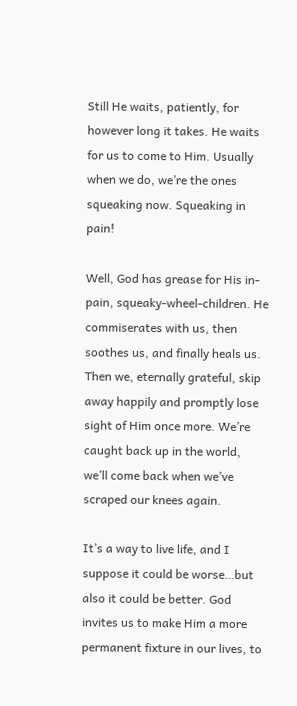Still He waits, patiently, for however long it takes. He waits for us to come to Him. Usually when we do, we’re the ones squeaking now. Squeaking in pain!

Well, God has grease for His in-pain, squeaky-wheel-children. He commiserates with us, then soothes us, and finally heals us. Then we, eternally grateful, skip away happily and promptly lose sight of Him once more. We’re caught back up in the world, we’ll come back when we’ve scraped our knees again.

It’s a way to live life, and I suppose it could be worse…but also it could be better. God invites us to make Him a more permanent fixture in our lives, to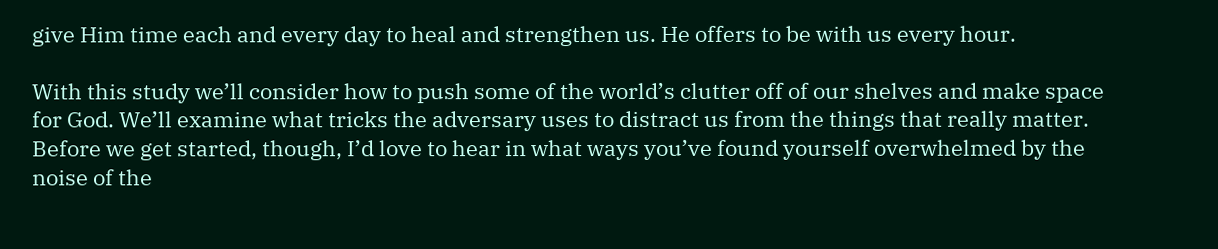give Him time each and every day to heal and strengthen us. He offers to be with us every hour.

With this study we’ll consider how to push some of the world’s clutter off of our shelves and make space for God. We’ll examine what tricks the adversary uses to distract us from the things that really matter. Before we get started, though, I’d love to hear in what ways you’ve found yourself overwhelmed by the noise of the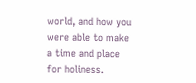world, and how you were able to make a time and place for holiness.